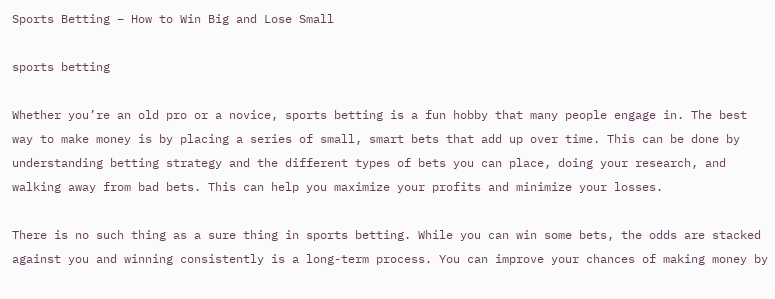Sports Betting – How to Win Big and Lose Small

sports betting

Whether you’re an old pro or a novice, sports betting is a fun hobby that many people engage in. The best way to make money is by placing a series of small, smart bets that add up over time. This can be done by understanding betting strategy and the different types of bets you can place, doing your research, and walking away from bad bets. This can help you maximize your profits and minimize your losses.

There is no such thing as a sure thing in sports betting. While you can win some bets, the odds are stacked against you and winning consistently is a long-term process. You can improve your chances of making money by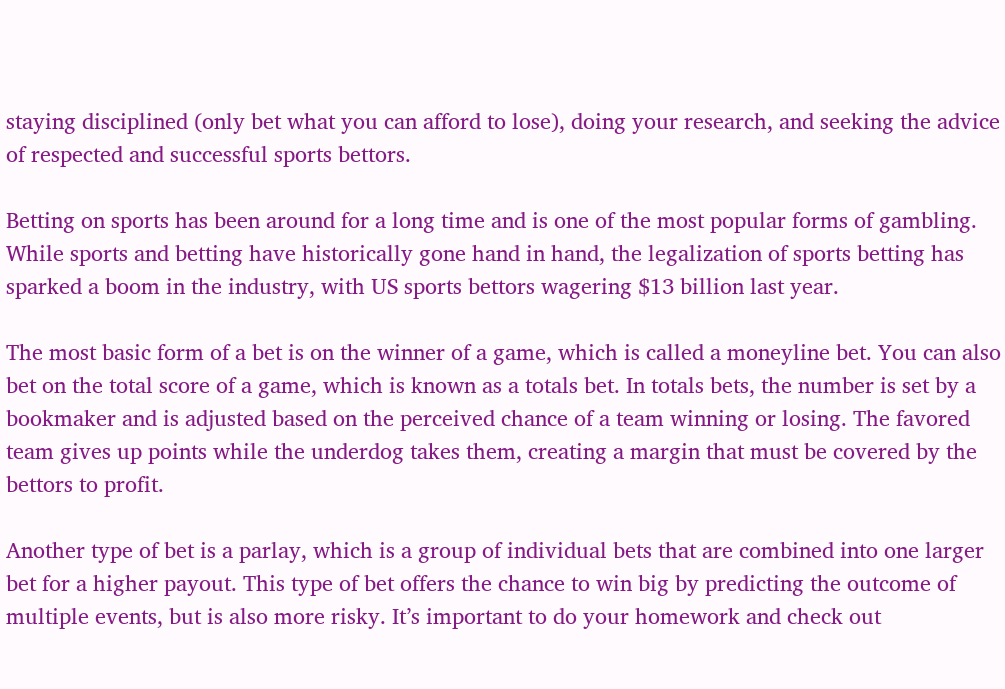staying disciplined (only bet what you can afford to lose), doing your research, and seeking the advice of respected and successful sports bettors.

Betting on sports has been around for a long time and is one of the most popular forms of gambling. While sports and betting have historically gone hand in hand, the legalization of sports betting has sparked a boom in the industry, with US sports bettors wagering $13 billion last year.

The most basic form of a bet is on the winner of a game, which is called a moneyline bet. You can also bet on the total score of a game, which is known as a totals bet. In totals bets, the number is set by a bookmaker and is adjusted based on the perceived chance of a team winning or losing. The favored team gives up points while the underdog takes them, creating a margin that must be covered by the bettors to profit.

Another type of bet is a parlay, which is a group of individual bets that are combined into one larger bet for a higher payout. This type of bet offers the chance to win big by predicting the outcome of multiple events, but is also more risky. It’s important to do your homework and check out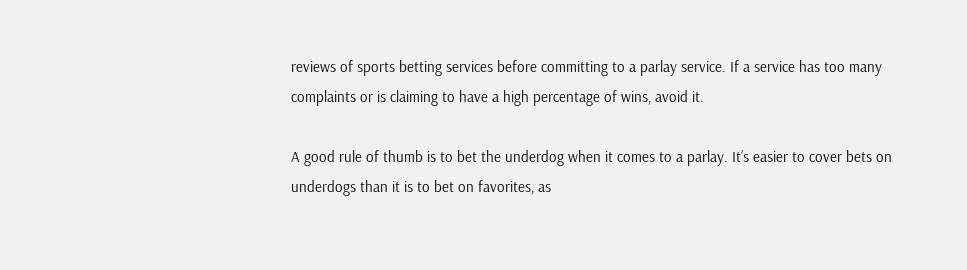reviews of sports betting services before committing to a parlay service. If a service has too many complaints or is claiming to have a high percentage of wins, avoid it.

A good rule of thumb is to bet the underdog when it comes to a parlay. It’s easier to cover bets on underdogs than it is to bet on favorites, as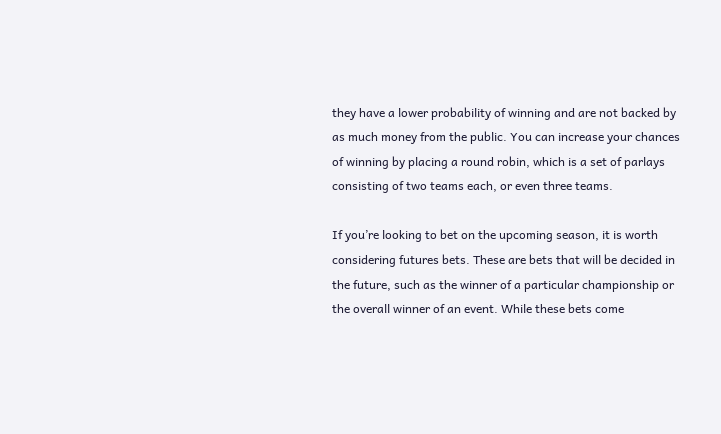they have a lower probability of winning and are not backed by as much money from the public. You can increase your chances of winning by placing a round robin, which is a set of parlays consisting of two teams each, or even three teams.

If you’re looking to bet on the upcoming season, it is worth considering futures bets. These are bets that will be decided in the future, such as the winner of a particular championship or the overall winner of an event. While these bets come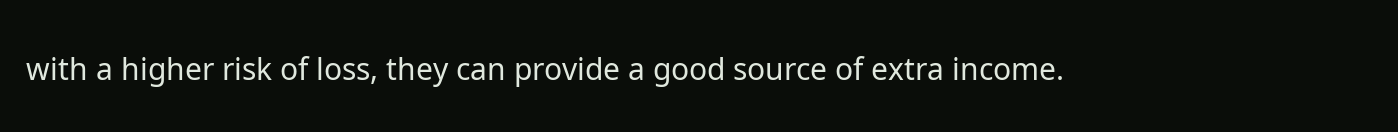with a higher risk of loss, they can provide a good source of extra income.